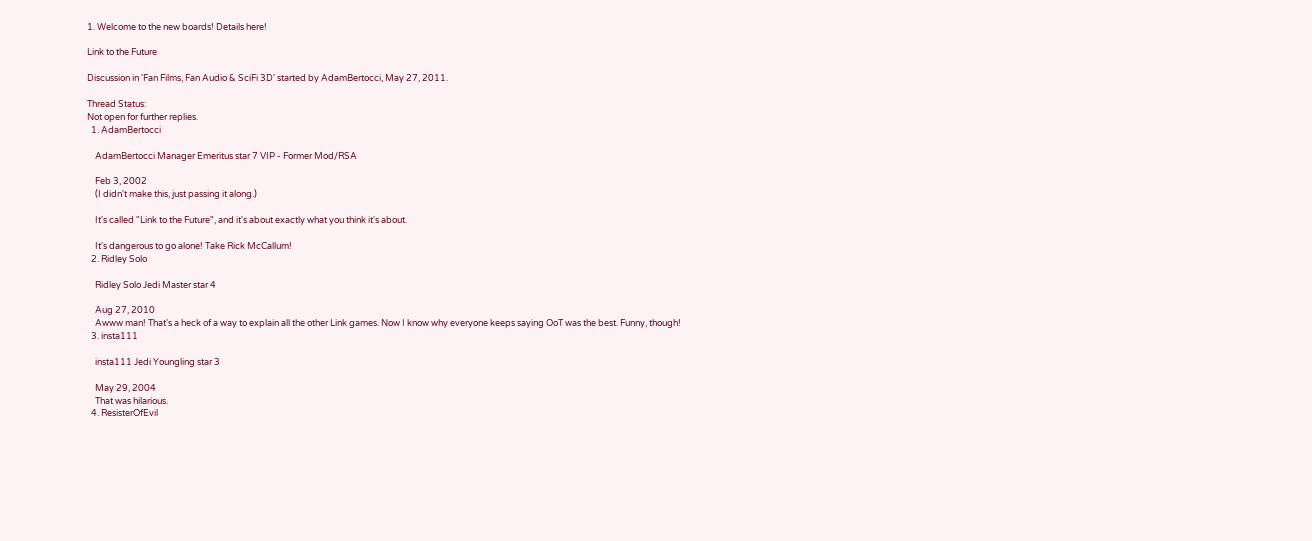1. Welcome to the new boards! Details here!

Link to the Future

Discussion in 'Fan Films, Fan Audio & SciFi 3D' started by AdamBertocci, May 27, 2011.

Thread Status:
Not open for further replies.
  1. AdamBertocci

    AdamBertocci Manager Emeritus star 7 VIP - Former Mod/RSA

    Feb 3, 2002
    (I didn't make this, just passing it along.)

    It's called "Link to the Future", and it's about exactly what you think it's about.

    It's dangerous to go alone! Take Rick McCallum!
  2. Ridley Solo

    Ridley Solo Jedi Master star 4

    Aug 27, 2010
    Awww man! That's a heck of a way to explain all the other Link games. Now I know why everyone keeps saying OoT was the best. Funny, though!
  3. insta111

    insta111 Jedi Youngling star 3

    May 29, 2004
    That was hilarious.
  4. ResisterOfEvil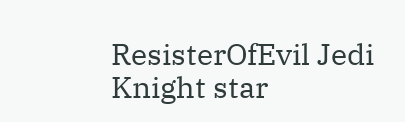ResisterOfEvil Jedi Knight star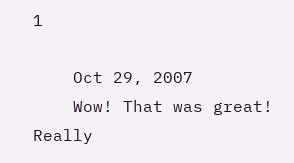1

    Oct 29, 2007
    Wow! That was great! Really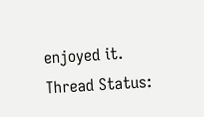enjoyed it.
Thread Status: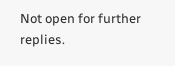Not open for further replies.